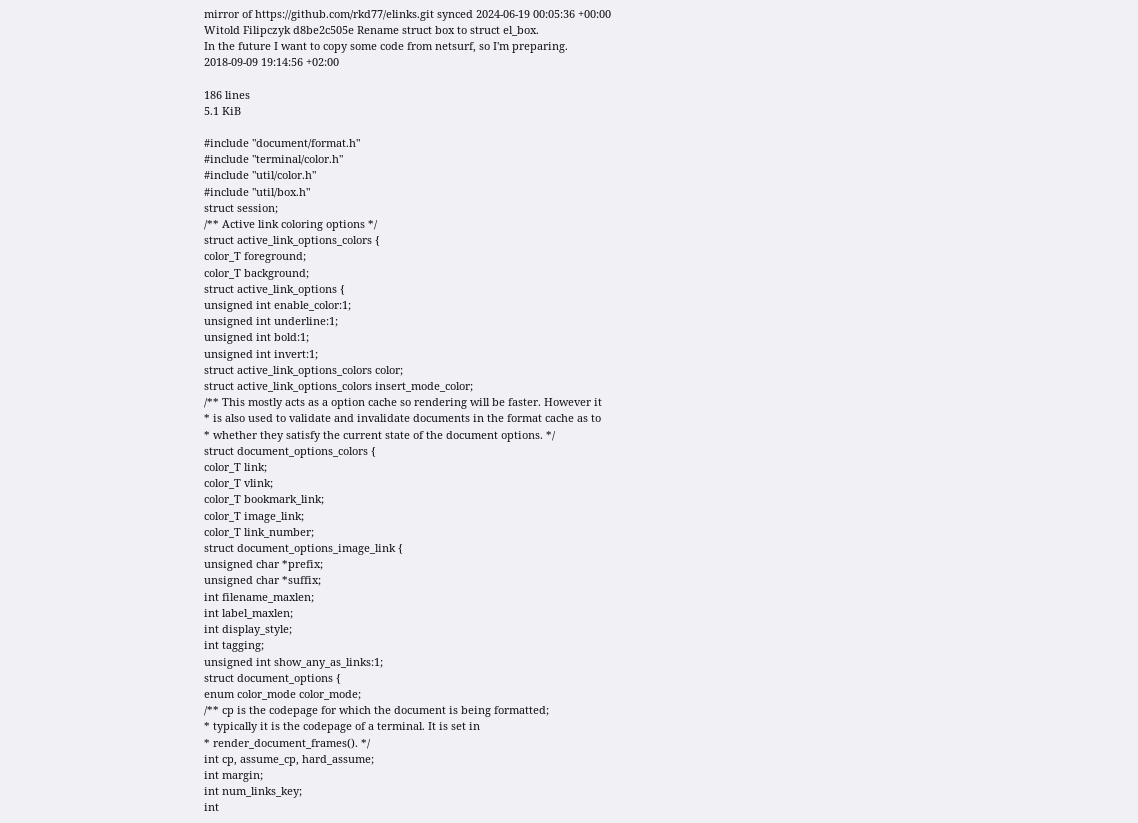mirror of https://github.com/rkd77/elinks.git synced 2024-06-19 00:05:36 +00:00
Witold Filipczyk d8be2c505e Rename struct box to struct el_box.
In the future I want to copy some code from netsurf, so I'm preparing.
2018-09-09 19:14:56 +02:00

186 lines
5.1 KiB

#include "document/format.h"
#include "terminal/color.h"
#include "util/color.h"
#include "util/box.h"
struct session;
/** Active link coloring options */
struct active_link_options_colors {
color_T foreground;
color_T background;
struct active_link_options {
unsigned int enable_color:1;
unsigned int underline:1;
unsigned int bold:1;
unsigned int invert:1;
struct active_link_options_colors color;
struct active_link_options_colors insert_mode_color;
/** This mostly acts as a option cache so rendering will be faster. However it
* is also used to validate and invalidate documents in the format cache as to
* whether they satisfy the current state of the document options. */
struct document_options_colors {
color_T link;
color_T vlink;
color_T bookmark_link;
color_T image_link;
color_T link_number;
struct document_options_image_link {
unsigned char *prefix;
unsigned char *suffix;
int filename_maxlen;
int label_maxlen;
int display_style;
int tagging;
unsigned int show_any_as_links:1;
struct document_options {
enum color_mode color_mode;
/** cp is the codepage for which the document is being formatted;
* typically it is the codepage of a terminal. It is set in
* render_document_frames(). */
int cp, assume_cp, hard_assume;
int margin;
int num_links_key;
int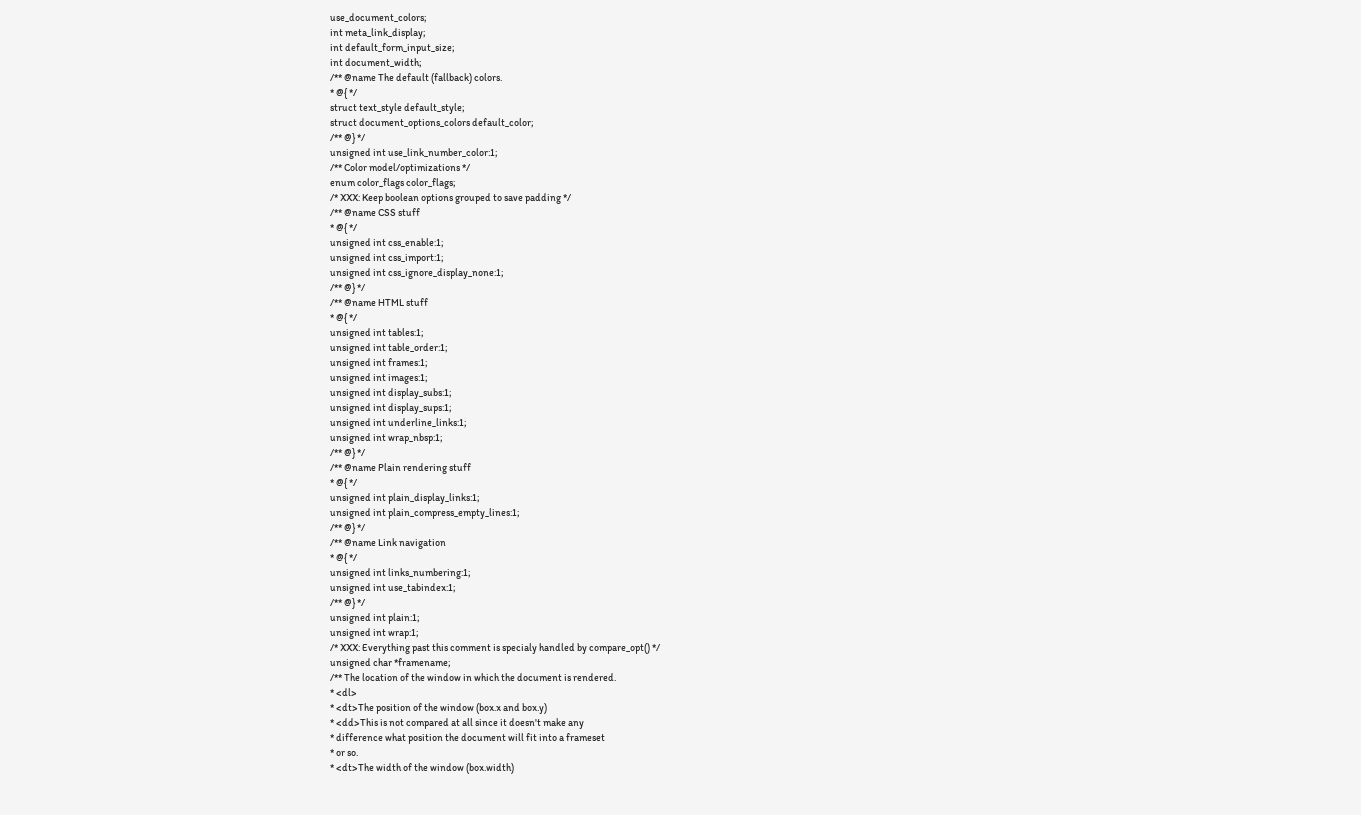use_document_colors;
int meta_link_display;
int default_form_input_size;
int document_width;
/** @name The default (fallback) colors.
* @{ */
struct text_style default_style;
struct document_options_colors default_color;
/** @} */
unsigned int use_link_number_color:1;
/** Color model/optimizations */
enum color_flags color_flags;
/* XXX: Keep boolean options grouped to save padding */
/** @name CSS stuff
* @{ */
unsigned int css_enable:1;
unsigned int css_import:1;
unsigned int css_ignore_display_none:1;
/** @} */
/** @name HTML stuff
* @{ */
unsigned int tables:1;
unsigned int table_order:1;
unsigned int frames:1;
unsigned int images:1;
unsigned int display_subs:1;
unsigned int display_sups:1;
unsigned int underline_links:1;
unsigned int wrap_nbsp:1;
/** @} */
/** @name Plain rendering stuff
* @{ */
unsigned int plain_display_links:1;
unsigned int plain_compress_empty_lines:1;
/** @} */
/** @name Link navigation
* @{ */
unsigned int links_numbering:1;
unsigned int use_tabindex:1;
/** @} */
unsigned int plain:1;
unsigned int wrap:1;
/* XXX: Everything past this comment is specialy handled by compare_opt() */
unsigned char *framename;
/** The location of the window in which the document is rendered.
* <dl>
* <dt>The position of the window (box.x and box.y)
* <dd>This is not compared at all since it doesn't make any
* difference what position the document will fit into a frameset
* or so.
* <dt>The width of the window (box.width)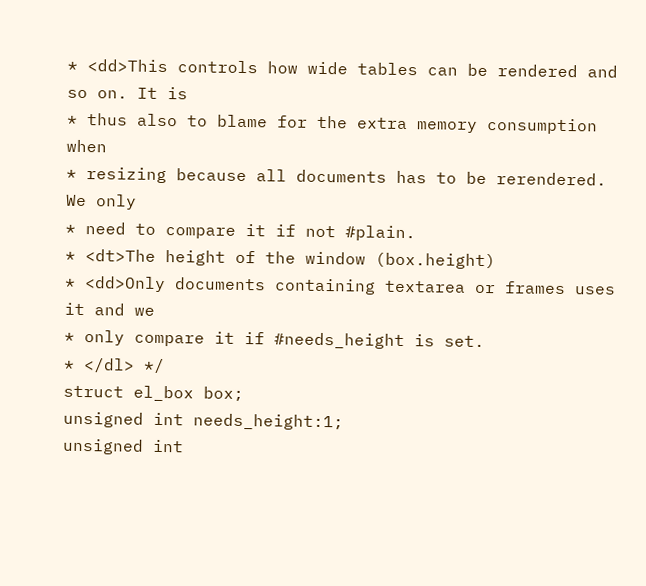* <dd>This controls how wide tables can be rendered and so on. It is
* thus also to blame for the extra memory consumption when
* resizing because all documents has to be rerendered. We only
* need to compare it if not #plain.
* <dt>The height of the window (box.height)
* <dd>Only documents containing textarea or frames uses it and we
* only compare it if #needs_height is set.
* </dl> */
struct el_box box;
unsigned int needs_height:1;
unsigned int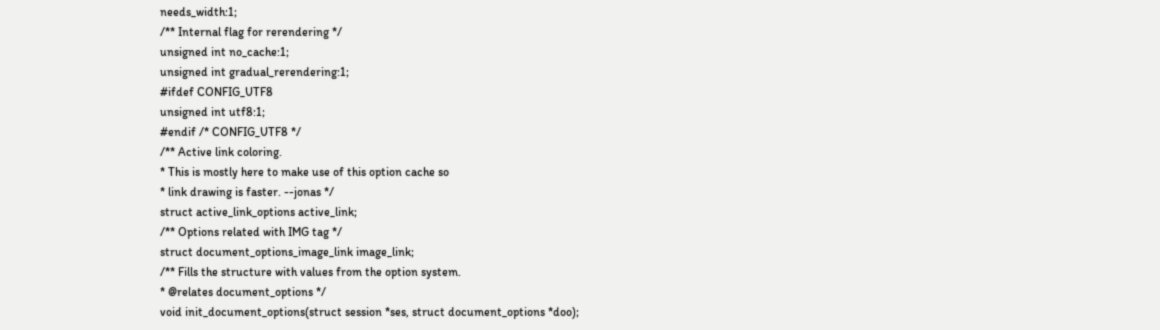needs_width:1;
/** Internal flag for rerendering */
unsigned int no_cache:1;
unsigned int gradual_rerendering:1;
#ifdef CONFIG_UTF8
unsigned int utf8:1;
#endif /* CONFIG_UTF8 */
/** Active link coloring.
* This is mostly here to make use of this option cache so
* link drawing is faster. --jonas */
struct active_link_options active_link;
/** Options related with IMG tag */
struct document_options_image_link image_link;
/** Fills the structure with values from the option system.
* @relates document_options */
void init_document_options(struct session *ses, struct document_options *doo);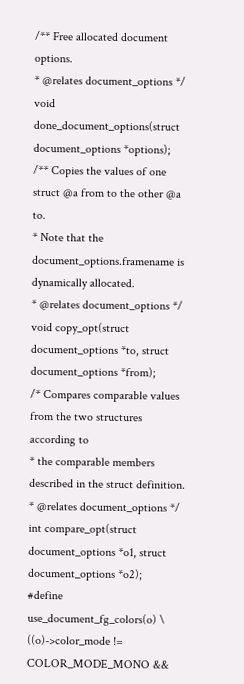/** Free allocated document options.
* @relates document_options */
void done_document_options(struct document_options *options);
/** Copies the values of one struct @a from to the other @a to.
* Note that the document_options.framename is dynamically allocated.
* @relates document_options */
void copy_opt(struct document_options *to, struct document_options *from);
/* Compares comparable values from the two structures according to
* the comparable members described in the struct definition.
* @relates document_options */
int compare_opt(struct document_options *o1, struct document_options *o2);
#define use_document_fg_colors(o) \
((o)->color_mode != COLOR_MODE_MONO &&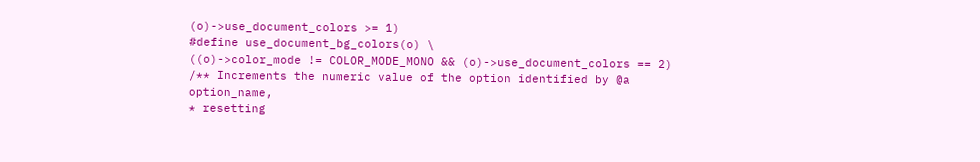(o)->use_document_colors >= 1)
#define use_document_bg_colors(o) \
((o)->color_mode != COLOR_MODE_MONO && (o)->use_document_colors == 2)
/** Increments the numeric value of the option identified by @a option_name,
* resetting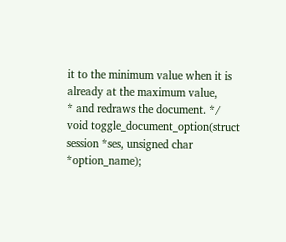it to the minimum value when it is already at the maximum value,
* and redraws the document. */
void toggle_document_option(struct session *ses, unsigned char *option_name);